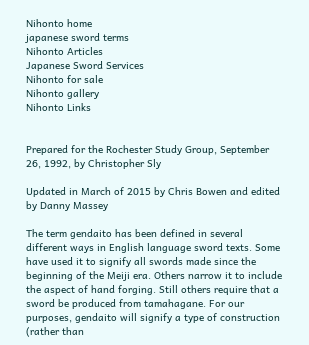Nihonto home
japanese sword terms
Nihonto Articles
Japanese Sword Services
Nihonto for sale
Nihonto gallery
Nihonto Links


Prepared for the Rochester Study Group, September 26, 1992, by Christopher Sly

Updated in March of 2015 by Chris Bowen and edited by Danny Massey

The term gendaito has been defined in several different ways in English language sword texts. Some have used it to signify all swords made since the beginning of the Meiji era. Others narrow it to include the aspect of hand forging. Still others require that a sword be produced from tamahagane. For our purposes, gendaito will signify a type of construction (rather than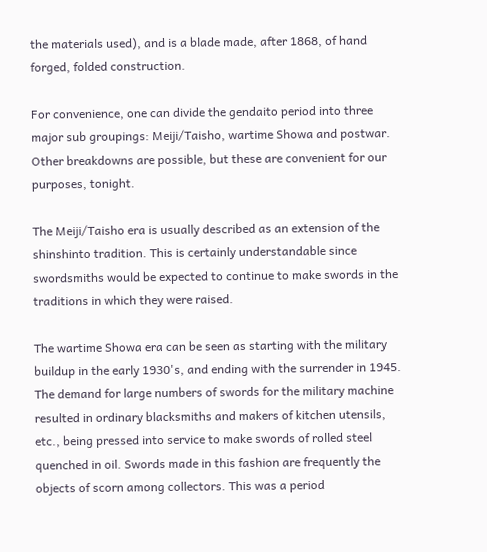the materials used), and is a blade made, after 1868, of hand forged, folded construction.

For convenience, one can divide the gendaito period into three major sub groupings: Meiji/Taisho, wartime Showa and postwar. Other breakdowns are possible, but these are convenient for our purposes, tonight.

The Meiji/Taisho era is usually described as an extension of the shinshinto tradition. This is certainly understandable since swordsmiths would be expected to continue to make swords in the traditions in which they were raised.

The wartime Showa era can be seen as starting with the military buildup in the early 1930's, and ending with the surrender in 1945. The demand for large numbers of swords for the military machine resulted in ordinary blacksmiths and makers of kitchen utensils, etc., being pressed into service to make swords of rolled steel quenched in oil. Swords made in this fashion are frequently the objects of scorn among collectors. This was a period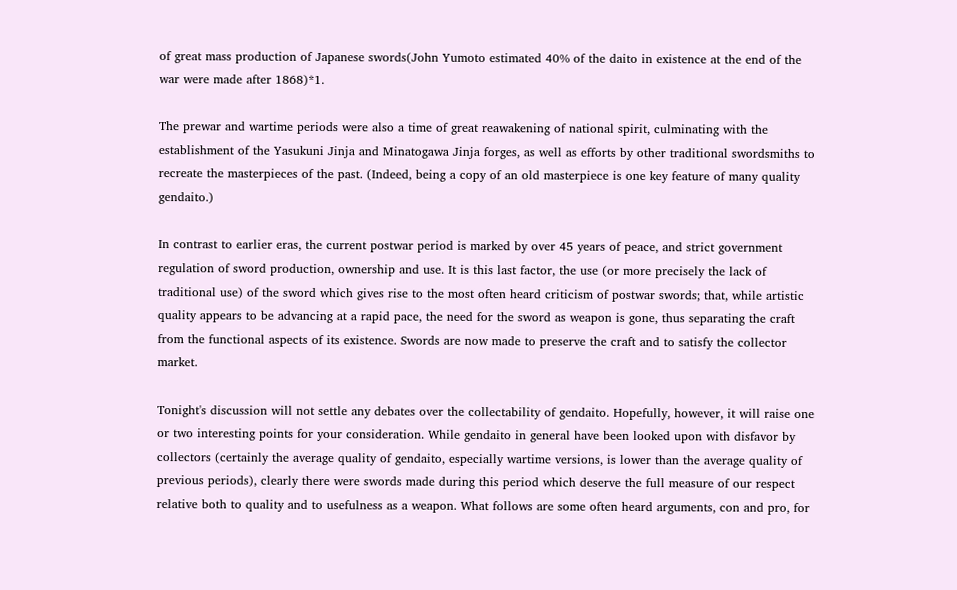of great mass production of Japanese swords(John Yumoto estimated 40% of the daito in existence at the end of the war were made after 1868)*1.

The prewar and wartime periods were also a time of great reawakening of national spirit, culminating with the establishment of the Yasukuni Jinja and Minatogawa Jinja forges, as well as efforts by other traditional swordsmiths to recreate the masterpieces of the past. (Indeed, being a copy of an old masterpiece is one key feature of many quality gendaito.)

In contrast to earlier eras, the current postwar period is marked by over 45 years of peace, and strict government regulation of sword production, ownership and use. It is this last factor, the use (or more precisely the lack of traditional use) of the sword which gives rise to the most often heard criticism of postwar swords; that, while artistic quality appears to be advancing at a rapid pace, the need for the sword as weapon is gone, thus separating the craft from the functional aspects of its existence. Swords are now made to preserve the craft and to satisfy the collector market.

Tonight's discussion will not settle any debates over the collectability of gendaito. Hopefully, however, it will raise one or two interesting points for your consideration. While gendaito in general have been looked upon with disfavor by collectors (certainly the average quality of gendaito, especially wartime versions, is lower than the average quality of previous periods), clearly there were swords made during this period which deserve the full measure of our respect relative both to quality and to usefulness as a weapon. What follows are some often heard arguments, con and pro, for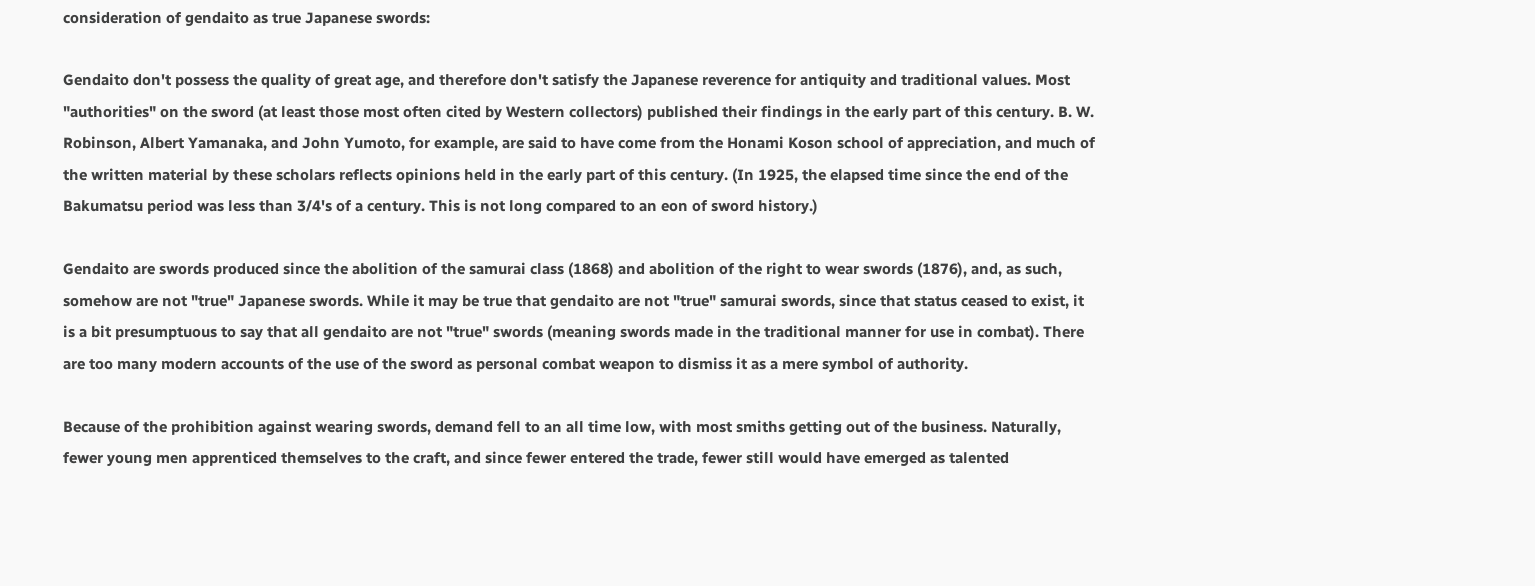consideration of gendaito as true Japanese swords:

Gendaito don't possess the quality of great age, and therefore don't satisfy the Japanese reverence for antiquity and traditional values. Most "authorities" on the sword (at least those most often cited by Western collectors) published their findings in the early part of this century. B. W. Robinson, Albert Yamanaka, and John Yumoto, for example, are said to have come from the Honami Koson school of appreciation, and much of the written material by these scholars reflects opinions held in the early part of this century. (In 1925, the elapsed time since the end of the Bakumatsu period was less than 3/4's of a century. This is not long compared to an eon of sword history.)

Gendaito are swords produced since the abolition of the samurai class (1868) and abolition of the right to wear swords (1876), and, as such, somehow are not "true" Japanese swords. While it may be true that gendaito are not "true" samurai swords, since that status ceased to exist, it is a bit presumptuous to say that all gendaito are not "true" swords (meaning swords made in the traditional manner for use in combat). There are too many modern accounts of the use of the sword as personal combat weapon to dismiss it as a mere symbol of authority.

Because of the prohibition against wearing swords, demand fell to an all time low, with most smiths getting out of the business. Naturally, fewer young men apprenticed themselves to the craft, and since fewer entered the trade, fewer still would have emerged as talented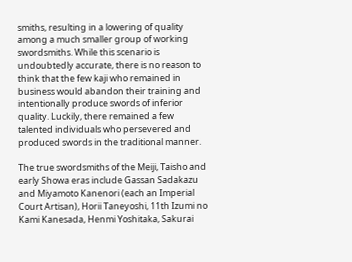smiths, resulting in a lowering of quality among a much smaller group of working swordsmiths. While this scenario is undoubtedly accurate, there is no reason to think that the few kaji who remained in business would abandon their training and intentionally produce swords of inferior quality. Luckily, there remained a few talented individuals who persevered and produced swords in the traditional manner.

The true swordsmiths of the Meiji, Taisho and early Showa eras include Gassan Sadakazu and Miyamoto Kanenori (each an Imperial Court Artisan), Horii Taneyoshi, 11th Izumi no Kami Kanesada, Henmi Yoshitaka, Sakurai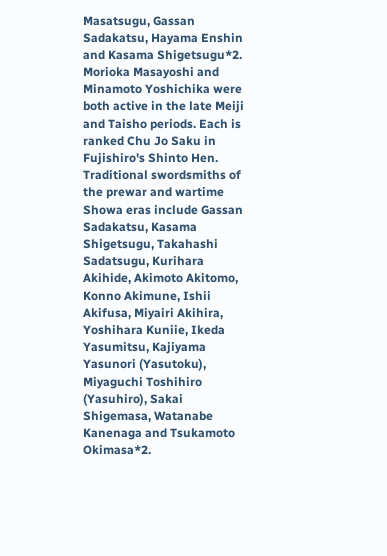Masatsugu, Gassan Sadakatsu, Hayama Enshin and Kasama Shigetsugu*2. Morioka Masayoshi and Minamoto Yoshichika were both active in the late Meiji and Taisho periods. Each is ranked Chu Jo Saku in Fujishiro's Shinto Hen. Traditional swordsmiths of the prewar and wartime Showa eras include Gassan Sadakatsu, Kasama Shigetsugu, Takahashi Sadatsugu, Kurihara Akihide, Akimoto Akitomo, Konno Akimune, Ishii Akifusa, Miyairi Akihira, Yoshihara Kuniie, Ikeda Yasumitsu, Kajiyama Yasunori (Yasutoku), Miyaguchi Toshihiro (Yasuhiro), Sakai Shigemasa, Watanabe Kanenaga and Tsukamoto Okimasa*2.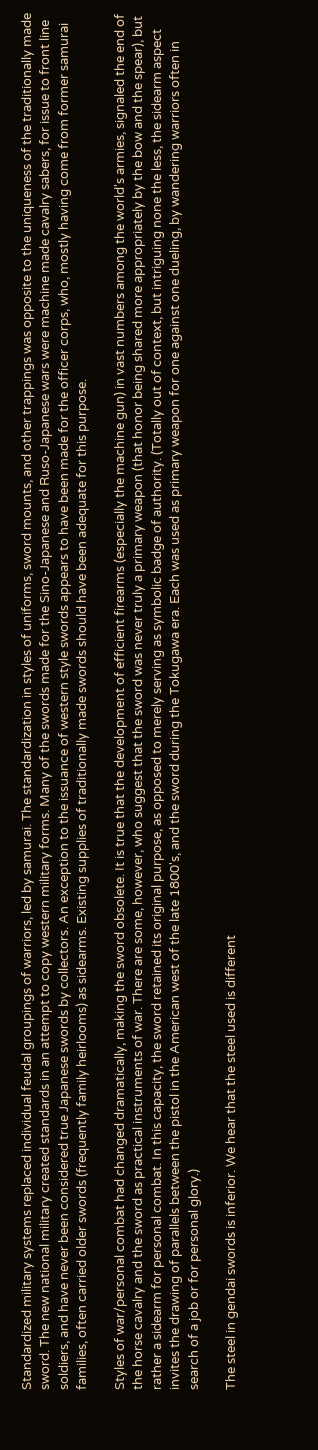Standardized military systems replaced individual feudal groupings of warriors, led by samurai. The standardization in styles of uniforms, sword mounts, and other trappings was opposite to the uniqueness of the traditionally made sword. The new national military created standards in an attempt to copy western military forms. Many of the swords made for the Sino-Japanese and Ruso-Japanese wars were machine made cavalry sabers, for issue to front line soldiers, and have never been considered true Japanese swords by collectors. An exception to the issuance of western style swords appears to have been made for the officer corps, who, mostly having come from former samurai families, often carried older swords (frequently family heirlooms) as sidearms. Existing supplies of traditionally made swords should have been adequate for this purpose.

Styles of war/personal combat had changed dramatically, making the sword obsolete. It is true that the development of efficient firearms (especially the machine gun) in vast numbers among the world's armies, signaled the end of the horse cavalry and the sword as practical instruments of war. There are some, however, who suggest that the sword was never truly a primary weapon (that honor being shared more appropriately by the bow and the spear), but rather a sidearm for personal combat. In this capacity, the sword retained its original purpose, as opposed to merely serving as symbolic badge of authority. (Totally out of context, but intriguing none the less, the sidearm aspect invites the drawing of parallels between the pistol in the American west of the late 1800's, and the sword during the Tokugawa era. Each was used as primary weapon for one against one dueling, by wandering warriors often in search of a job or for personal glory.)

The steel in gendai swords is inferior. We hear that the steel used is different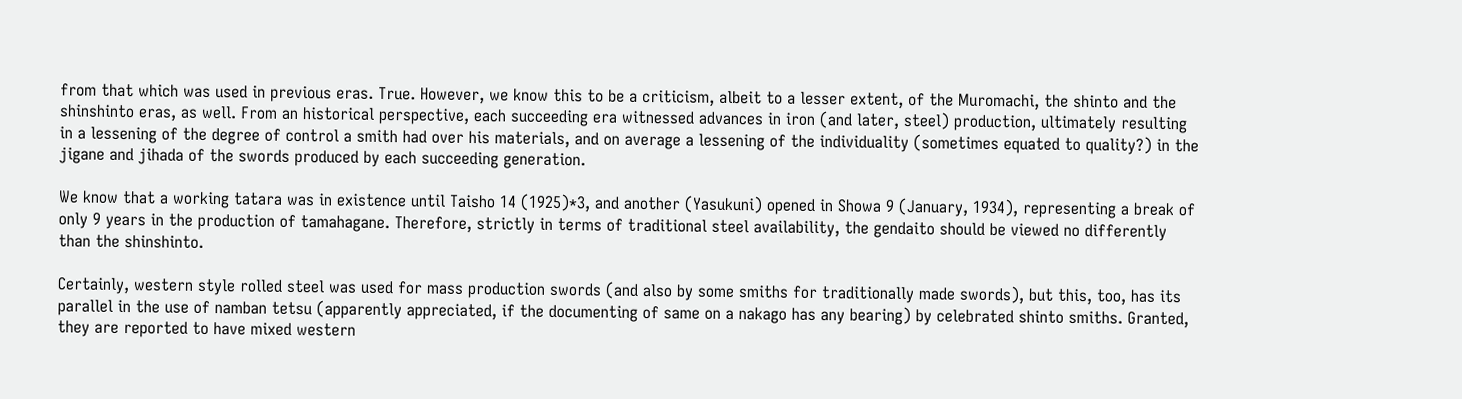from that which was used in previous eras. True. However, we know this to be a criticism, albeit to a lesser extent, of the Muromachi, the shinto and the shinshinto eras, as well. From an historical perspective, each succeeding era witnessed advances in iron (and later, steel) production, ultimately resulting in a lessening of the degree of control a smith had over his materials, and on average a lessening of the individuality (sometimes equated to quality?) in the jigane and jihada of the swords produced by each succeeding generation.

We know that a working tatara was in existence until Taisho 14 (1925)*3, and another (Yasukuni) opened in Showa 9 (January, 1934), representing a break of only 9 years in the production of tamahagane. Therefore, strictly in terms of traditional steel availability, the gendaito should be viewed no differently than the shinshinto.

Certainly, western style rolled steel was used for mass production swords (and also by some smiths for traditionally made swords), but this, too, has its parallel in the use of namban tetsu (apparently appreciated, if the documenting of same on a nakago has any bearing) by celebrated shinto smiths. Granted, they are reported to have mixed western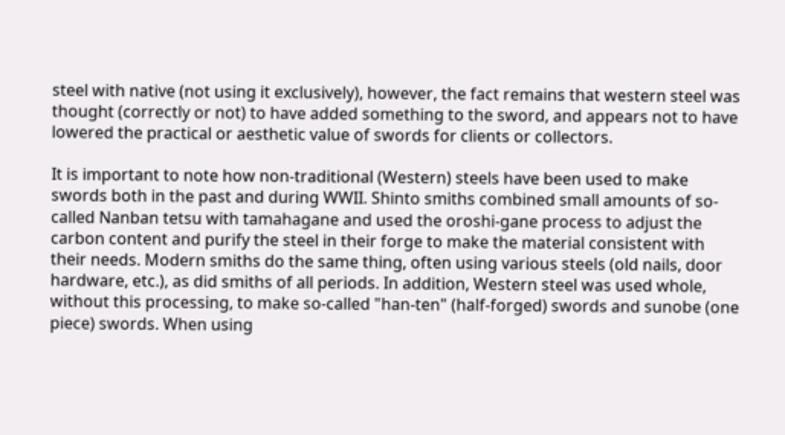steel with native (not using it exclusively), however, the fact remains that western steel was thought (correctly or not) to have added something to the sword, and appears not to have lowered the practical or aesthetic value of swords for clients or collectors.

It is important to note how non-traditional (Western) steels have been used to make swords both in the past and during WWII. Shinto smiths combined small amounts of so-called Nanban tetsu with tamahagane and used the oroshi-gane process to adjust the carbon content and purify the steel in their forge to make the material consistent with their needs. Modern smiths do the same thing, often using various steels (old nails, door hardware, etc.), as did smiths of all periods. In addition, Western steel was used whole, without this processing, to make so-called "han-ten" (half-forged) swords and sunobe (one piece) swords. When using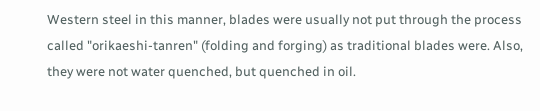Western steel in this manner, blades were usually not put through the process called "orikaeshi-tanren" (folding and forging) as traditional blades were. Also, they were not water quenched, but quenched in oil.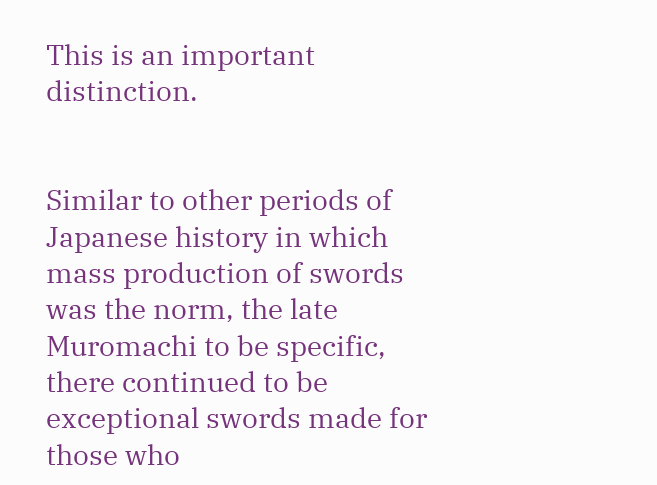This is an important distinction.


Similar to other periods of Japanese history in which mass production of swords was the norm, the late Muromachi to be specific, there continued to be exceptional swords made for those who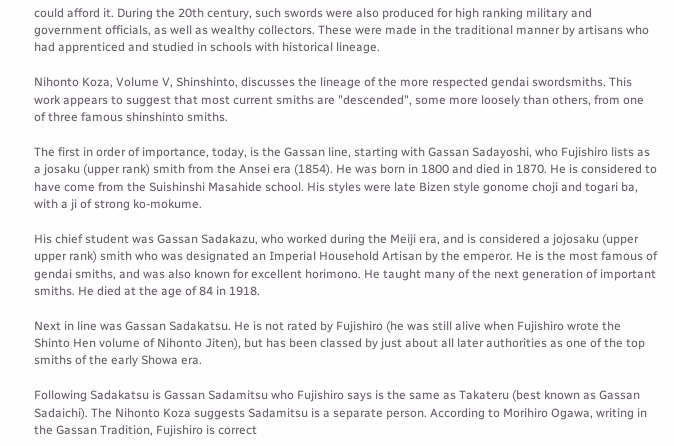could afford it. During the 20th century, such swords were also produced for high ranking military and government officials, as well as wealthy collectors. These were made in the traditional manner by artisans who had apprenticed and studied in schools with historical lineage.

Nihonto Koza, Volume V, Shinshinto, discusses the lineage of the more respected gendai swordsmiths. This work appears to suggest that most current smiths are "descended", some more loosely than others, from one of three famous shinshinto smiths.

The first in order of importance, today, is the Gassan line, starting with Gassan Sadayoshi, who Fujishiro lists as a josaku (upper rank) smith from the Ansei era (1854). He was born in 1800 and died in 1870. He is considered to have come from the Suishinshi Masahide school. His styles were late Bizen style gonome choji and togari ba, with a ji of strong ko-mokume.

His chief student was Gassan Sadakazu, who worked during the Meiji era, and is considered a jojosaku (upper upper rank) smith who was designated an Imperial Household Artisan by the emperor. He is the most famous of gendai smiths, and was also known for excellent horimono. He taught many of the next generation of important smiths. He died at the age of 84 in 1918.

Next in line was Gassan Sadakatsu. He is not rated by Fujishiro (he was still alive when Fujishiro wrote the Shinto Hen volume of Nihonto Jiten), but has been classed by just about all later authorities as one of the top smiths of the early Showa era.

Following Sadakatsu is Gassan Sadamitsu who Fujishiro says is the same as Takateru (best known as Gassan Sadaichi). The Nihonto Koza suggests Sadamitsu is a separate person. According to Morihiro Ogawa, writing in the Gassan Tradition, Fujishiro is correct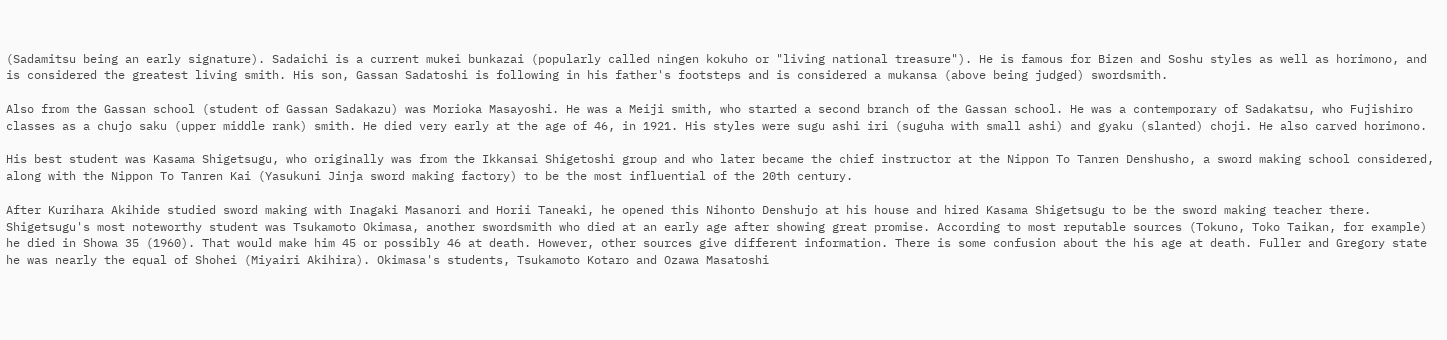(Sadamitsu being an early signature). Sadaichi is a current mukei bunkazai (popularly called ningen kokuho or "living national treasure"). He is famous for Bizen and Soshu styles as well as horimono, and is considered the greatest living smith. His son, Gassan Sadatoshi is following in his father's footsteps and is considered a mukansa (above being judged) swordsmith.

Also from the Gassan school (student of Gassan Sadakazu) was Morioka Masayoshi. He was a Meiji smith, who started a second branch of the Gassan school. He was a contemporary of Sadakatsu, who Fujishiro classes as a chujo saku (upper middle rank) smith. He died very early at the age of 46, in 1921. His styles were sugu ashi iri (suguha with small ashi) and gyaku (slanted) choji. He also carved horimono.

His best student was Kasama Shigetsugu, who originally was from the Ikkansai Shigetoshi group and who later became the chief instructor at the Nippon To Tanren Denshusho, a sword making school considered, along with the Nippon To Tanren Kai (Yasukuni Jinja sword making factory) to be the most influential of the 20th century.

After Kurihara Akihide studied sword making with Inagaki Masanori and Horii Taneaki, he opened this Nihonto Denshujo at his house and hired Kasama Shigetsugu to be the sword making teacher there. Shigetsugu's most noteworthy student was Tsukamoto Okimasa, another swordsmith who died at an early age after showing great promise. According to most reputable sources (Tokuno, Toko Taikan, for example) he died in Showa 35 (1960). That would make him 45 or possibly 46 at death. However, other sources give different information. There is some confusion about the his age at death. Fuller and Gregory state he was nearly the equal of Shohei (Miyairi Akihira). Okimasa's students, Tsukamoto Kotaro and Ozawa Masatoshi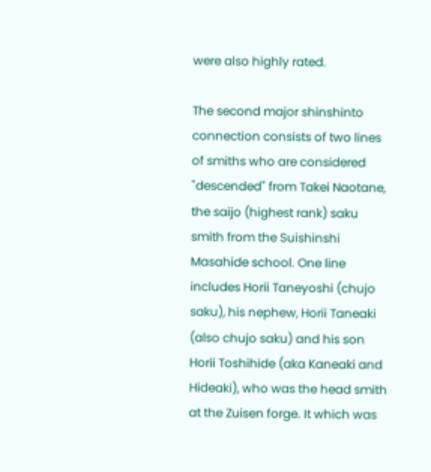were also highly rated.

The second major shinshinto connection consists of two lines of smiths who are considered "descended" from Takei Naotane, the saijo (highest rank) saku smith from the Suishinshi Masahide school. One line includes Horii Taneyoshi (chujo saku), his nephew, Horii Taneaki (also chujo saku) and his son Horii Toshihide (aka Kaneaki and Hideaki), who was the head smith at the Zuisen forge. It which was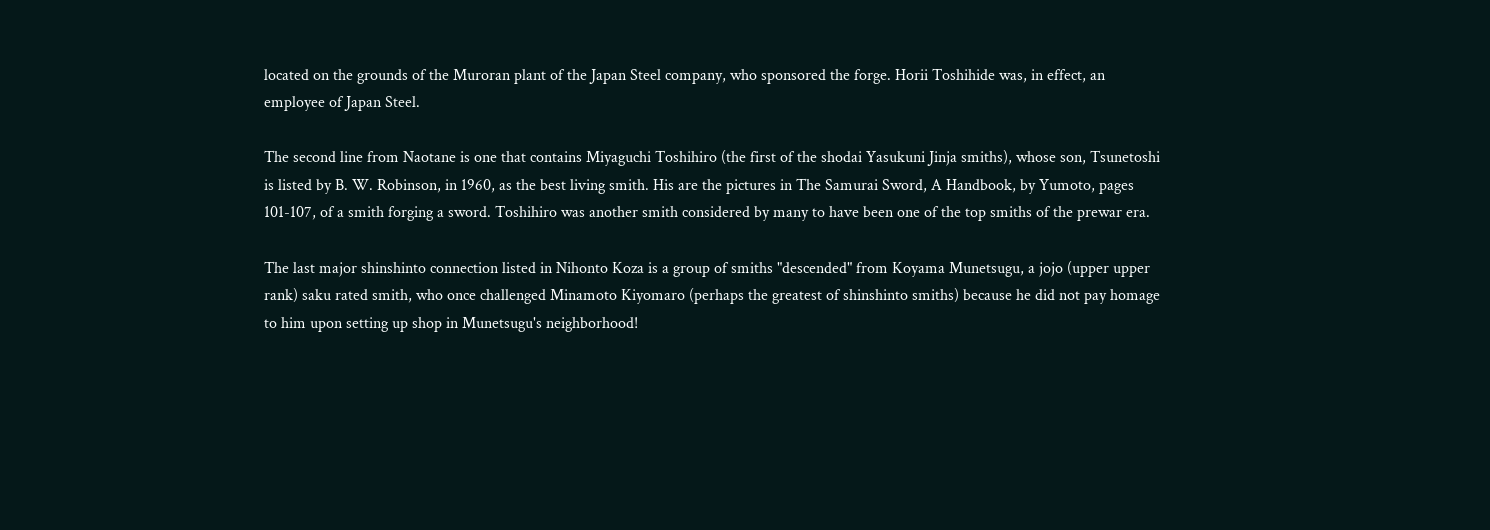located on the grounds of the Muroran plant of the Japan Steel company, who sponsored the forge. Horii Toshihide was, in effect, an employee of Japan Steel.

The second line from Naotane is one that contains Miyaguchi Toshihiro (the first of the shodai Yasukuni Jinja smiths), whose son, Tsunetoshi is listed by B. W. Robinson, in 1960, as the best living smith. His are the pictures in The Samurai Sword, A Handbook, by Yumoto, pages 101-107, of a smith forging a sword. Toshihiro was another smith considered by many to have been one of the top smiths of the prewar era.

The last major shinshinto connection listed in Nihonto Koza is a group of smiths "descended" from Koyama Munetsugu, a jojo (upper upper rank) saku rated smith, who once challenged Minamoto Kiyomaro (perhaps the greatest of shinshinto smiths) because he did not pay homage to him upon setting up shop in Munetsugu's neighborhood!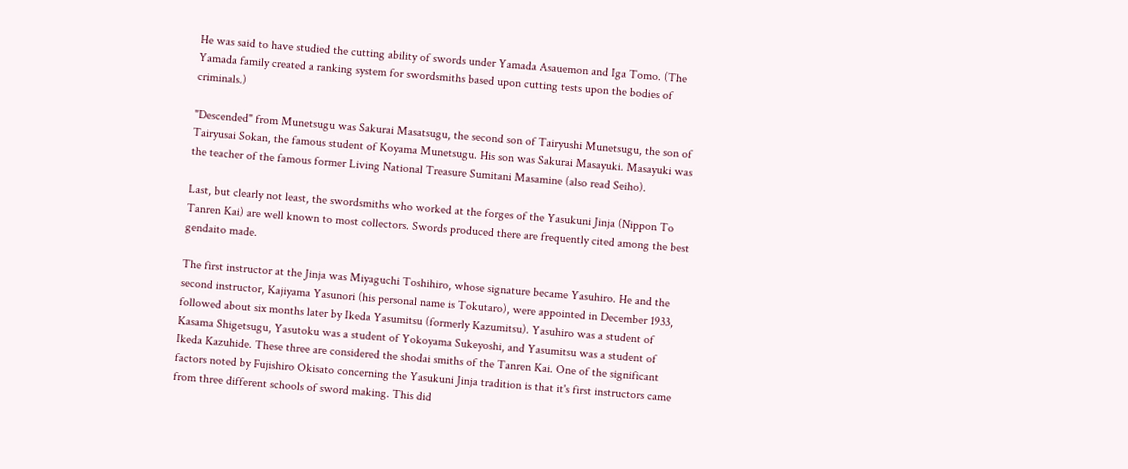He was said to have studied the cutting ability of swords under Yamada Asauemon and Iga Tomo. (The Yamada family created a ranking system for swordsmiths based upon cutting tests upon the bodies of criminals.)

"Descended" from Munetsugu was Sakurai Masatsugu, the second son of Tairyushi Munetsugu, the son of Tairyusai Sokan, the famous student of Koyama Munetsugu. His son was Sakurai Masayuki. Masayuki was the teacher of the famous former Living National Treasure Sumitani Masamine (also read Seiho).

Last, but clearly not least, the swordsmiths who worked at the forges of the Yasukuni Jinja (Nippon To Tanren Kai) are well known to most collectors. Swords produced there are frequently cited among the best gendaito made.

The first instructor at the Jinja was Miyaguchi Toshihiro, whose signature became Yasuhiro. He and the second instructor, Kajiyama Yasunori (his personal name is Tokutaro), were appointed in December 1933, followed about six months later by Ikeda Yasumitsu (formerly Kazumitsu). Yasuhiro was a student of Kasama Shigetsugu, Yasutoku was a student of Yokoyama Sukeyoshi, and Yasumitsu was a student of Ikeda Kazuhide. These three are considered the shodai smiths of the Tanren Kai. One of the significant factors noted by Fujishiro Okisato concerning the Yasukuni Jinja tradition is that it's first instructors came from three different schools of sword making. This did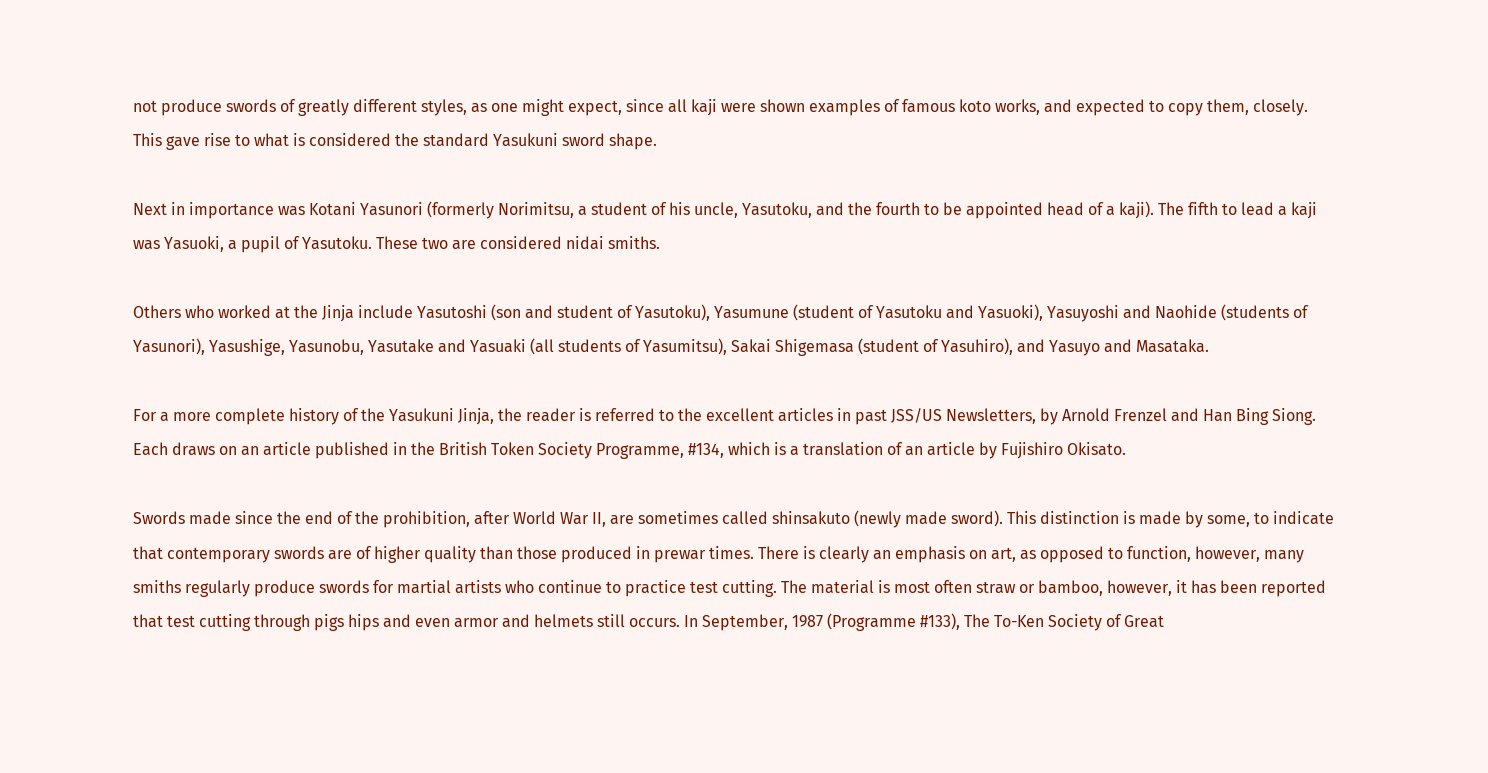not produce swords of greatly different styles, as one might expect, since all kaji were shown examples of famous koto works, and expected to copy them, closely. This gave rise to what is considered the standard Yasukuni sword shape.

Next in importance was Kotani Yasunori (formerly Norimitsu, a student of his uncle, Yasutoku, and the fourth to be appointed head of a kaji). The fifth to lead a kaji was Yasuoki, a pupil of Yasutoku. These two are considered nidai smiths.

Others who worked at the Jinja include Yasutoshi (son and student of Yasutoku), Yasumune (student of Yasutoku and Yasuoki), Yasuyoshi and Naohide (students of Yasunori), Yasushige, Yasunobu, Yasutake and Yasuaki (all students of Yasumitsu), Sakai Shigemasa (student of Yasuhiro), and Yasuyo and Masataka.

For a more complete history of the Yasukuni Jinja, the reader is referred to the excellent articles in past JSS/US Newsletters, by Arnold Frenzel and Han Bing Siong. Each draws on an article published in the British Token Society Programme, #134, which is a translation of an article by Fujishiro Okisato.

Swords made since the end of the prohibition, after World War II, are sometimes called shinsakuto (newly made sword). This distinction is made by some, to indicate that contemporary swords are of higher quality than those produced in prewar times. There is clearly an emphasis on art, as opposed to function, however, many smiths regularly produce swords for martial artists who continue to practice test cutting. The material is most often straw or bamboo, however, it has been reported that test cutting through pigs hips and even armor and helmets still occurs. In September, 1987 (Programme #133), The To-Ken Society of Great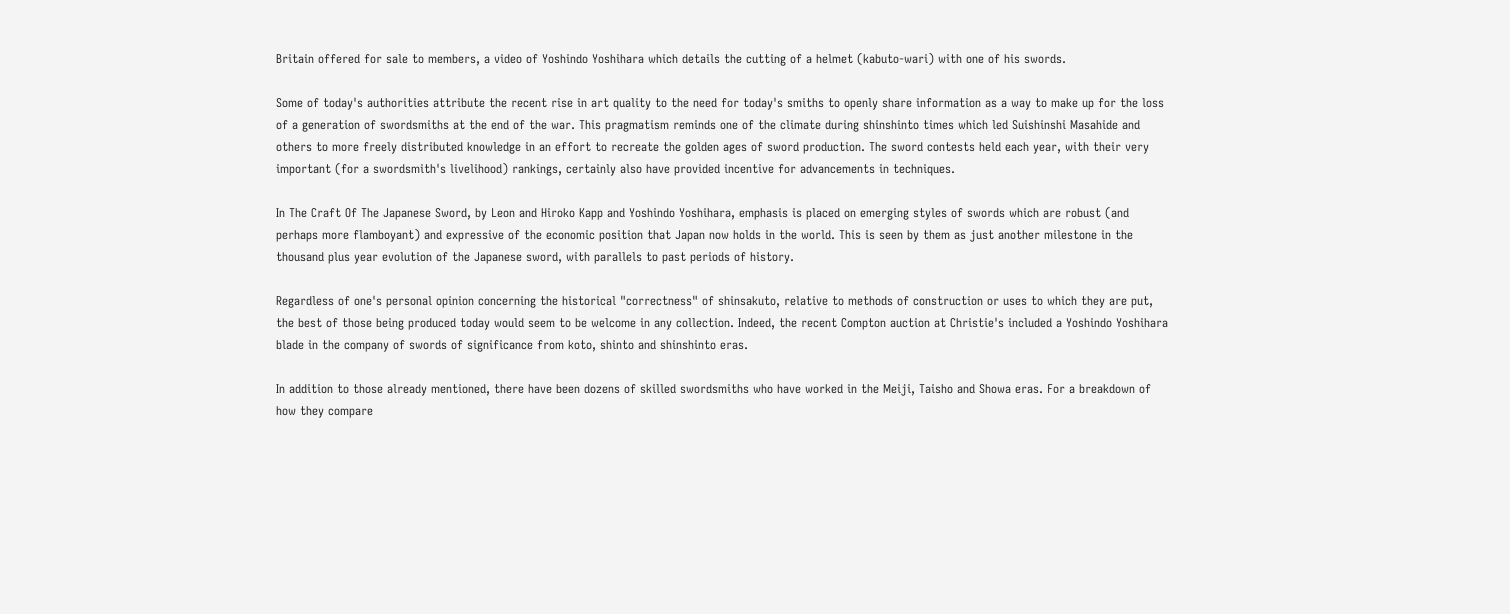Britain offered for sale to members, a video of Yoshindo Yoshihara which details the cutting of a helmet (kabuto-wari) with one of his swords.

Some of today's authorities attribute the recent rise in art quality to the need for today's smiths to openly share information as a way to make up for the loss of a generation of swordsmiths at the end of the war. This pragmatism reminds one of the climate during shinshinto times which led Suishinshi Masahide and others to more freely distributed knowledge in an effort to recreate the golden ages of sword production. The sword contests held each year, with their very important (for a swordsmith's livelihood) rankings, certainly also have provided incentive for advancements in techniques.

In The Craft Of The Japanese Sword, by Leon and Hiroko Kapp and Yoshindo Yoshihara, emphasis is placed on emerging styles of swords which are robust (and perhaps more flamboyant) and expressive of the economic position that Japan now holds in the world. This is seen by them as just another milestone in the thousand plus year evolution of the Japanese sword, with parallels to past periods of history.

Regardless of one's personal opinion concerning the historical "correctness" of shinsakuto, relative to methods of construction or uses to which they are put, the best of those being produced today would seem to be welcome in any collection. Indeed, the recent Compton auction at Christie's included a Yoshindo Yoshihara blade in the company of swords of significance from koto, shinto and shinshinto eras.

In addition to those already mentioned, there have been dozens of skilled swordsmiths who have worked in the Meiji, Taisho and Showa eras. For a breakdown of how they compare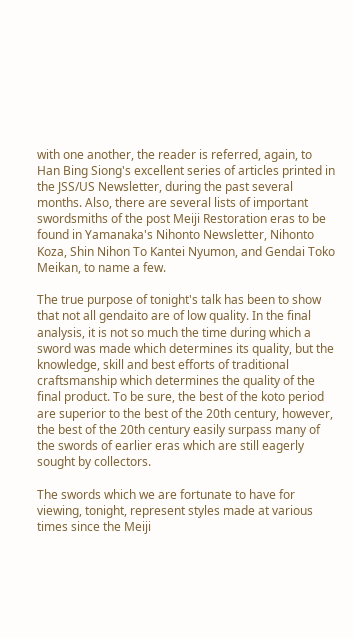with one another, the reader is referred, again, to Han Bing Siong's excellent series of articles printed in the JSS/US Newsletter, during the past several months. Also, there are several lists of important swordsmiths of the post Meiji Restoration eras to be found in Yamanaka's Nihonto Newsletter, Nihonto Koza, Shin Nihon To Kantei Nyumon, and Gendai Toko Meikan, to name a few.

The true purpose of tonight's talk has been to show that not all gendaito are of low quality. In the final analysis, it is not so much the time during which a sword was made which determines its quality, but the knowledge, skill and best efforts of traditional craftsmanship which determines the quality of the final product. To be sure, the best of the koto period are superior to the best of the 20th century, however, the best of the 20th century easily surpass many of the swords of earlier eras which are still eagerly sought by collectors.

The swords which we are fortunate to have for viewing, tonight, represent styles made at various times since the Meiji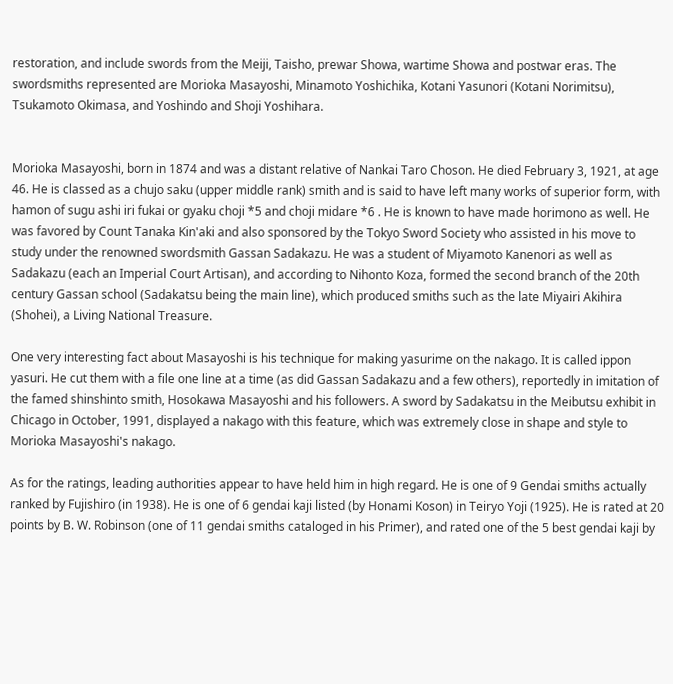restoration, and include swords from the Meiji, Taisho, prewar Showa, wartime Showa and postwar eras. The swordsmiths represented are Morioka Masayoshi, Minamoto Yoshichika, Kotani Yasunori (Kotani Norimitsu), Tsukamoto Okimasa, and Yoshindo and Shoji Yoshihara.


Morioka Masayoshi, born in 1874 and was a distant relative of Nankai Taro Choson. He died February 3, 1921, at age 46. He is classed as a chujo saku (upper middle rank) smith and is said to have left many works of superior form, with hamon of sugu ashi iri fukai or gyaku choji *5 and choji midare *6 . He is known to have made horimono as well. He was favored by Count Tanaka Kin'aki and also sponsored by the Tokyo Sword Society who assisted in his move to study under the renowned swordsmith Gassan Sadakazu. He was a student of Miyamoto Kanenori as well as Sadakazu (each an Imperial Court Artisan), and according to Nihonto Koza, formed the second branch of the 20th century Gassan school (Sadakatsu being the main line), which produced smiths such as the late Miyairi Akihira (Shohei), a Living National Treasure.

One very interesting fact about Masayoshi is his technique for making yasurime on the nakago. It is called ippon yasuri. He cut them with a file one line at a time (as did Gassan Sadakazu and a few others), reportedly in imitation of the famed shinshinto smith, Hosokawa Masayoshi and his followers. A sword by Sadakatsu in the Meibutsu exhibit in Chicago in October, 1991, displayed a nakago with this feature, which was extremely close in shape and style to Morioka Masayoshi's nakago.

As for the ratings, leading authorities appear to have held him in high regard. He is one of 9 Gendai smiths actually ranked by Fujishiro (in 1938). He is one of 6 gendai kaji listed (by Honami Koson) in Teiryo Yoji (1925). He is rated at 20 points by B. W. Robinson (one of 11 gendai smiths cataloged in his Primer), and rated one of the 5 best gendai kaji by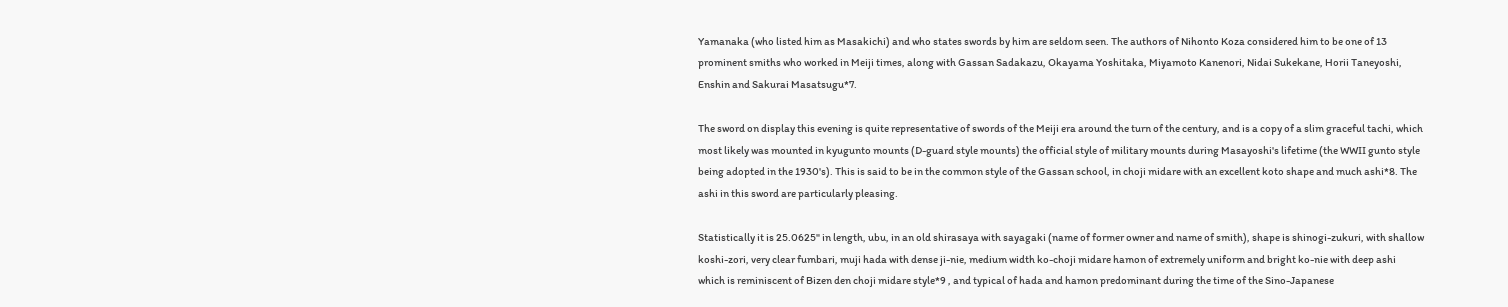Yamanaka (who listed him as Masakichi) and who states swords by him are seldom seen. The authors of Nihonto Koza considered him to be one of 13 prominent smiths who worked in Meiji times, along with Gassan Sadakazu, Okayama Yoshitaka, Miyamoto Kanenori, Nidai Sukekane, Horii Taneyoshi, Enshin and Sakurai Masatsugu*7.

The sword on display this evening is quite representative of swords of the Meiji era around the turn of the century, and is a copy of a slim graceful tachi, which most likely was mounted in kyugunto mounts (D-guard style mounts) the official style of military mounts during Masayoshi's lifetime (the WWII gunto style being adopted in the 1930's). This is said to be in the common style of the Gassan school, in choji midare with an excellent koto shape and much ashi*8. The ashi in this sword are particularly pleasing.

Statistically it is 25.0625" in length, ubu, in an old shirasaya with sayagaki (name of former owner and name of smith), shape is shinogi-zukuri, with shallow koshi-zori, very clear fumbari, muji hada with dense ji-nie, medium width ko-choji midare hamon of extremely uniform and bright ko-nie with deep ashi which is reminiscent of Bizen den choji midare style*9 , and typical of hada and hamon predominant during the time of the Sino-Japanese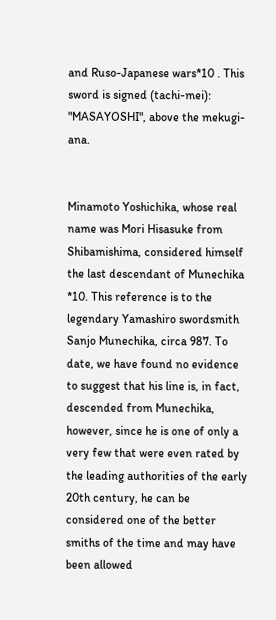and Ruso-Japanese wars*10 . This sword is signed (tachi-mei): "MASAYOSHI", above the mekugi-ana.


Minamoto Yoshichika, whose real name was Mori Hisasuke from Shibamishima, considered himself the last descendant of Munechika *10. This reference is to the legendary Yamashiro swordsmith Sanjo Munechika, circa 987. To date, we have found no evidence to suggest that his line is, in fact, descended from Munechika, however, since he is one of only a very few that were even rated by the leading authorities of the early 20th century, he can be considered one of the better smiths of the time and may have been allowed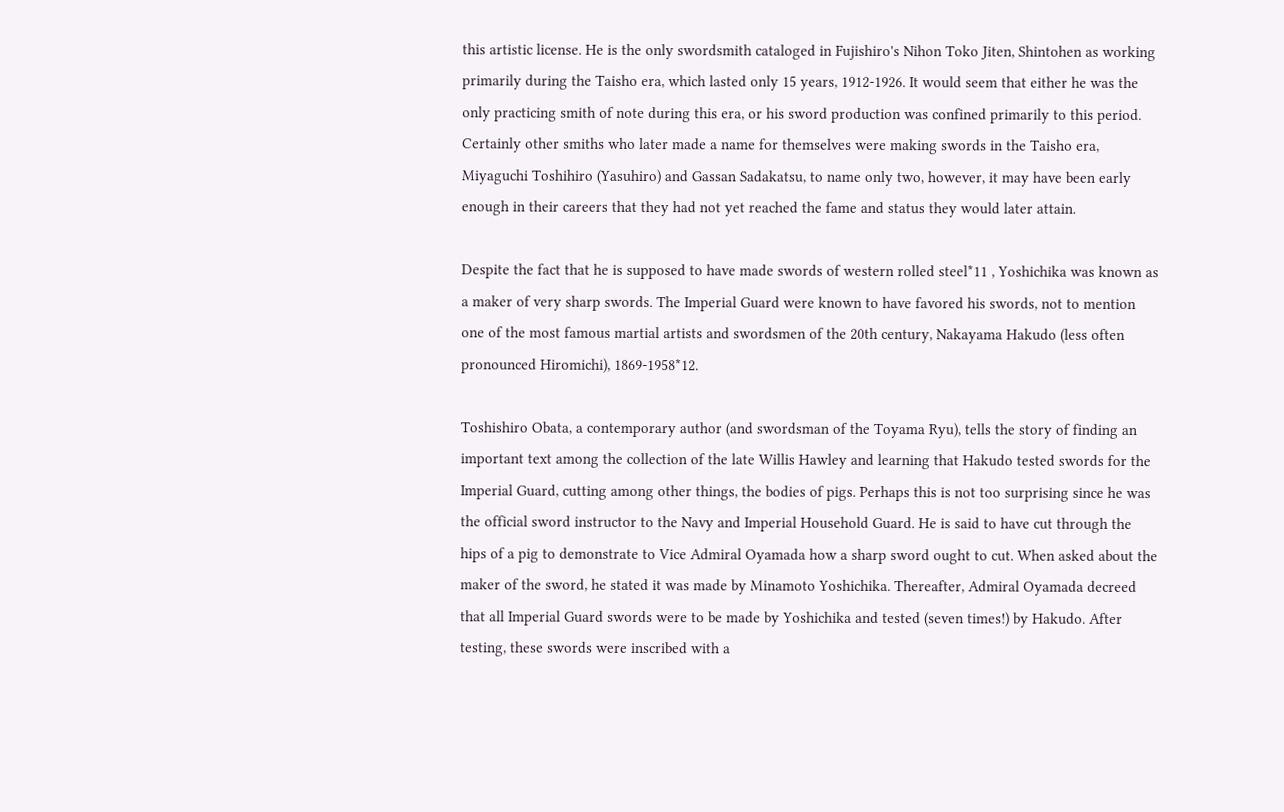this artistic license. He is the only swordsmith cataloged in Fujishiro's Nihon Toko Jiten, Shintohen as working primarily during the Taisho era, which lasted only 15 years, 1912-1926. It would seem that either he was the only practicing smith of note during this era, or his sword production was confined primarily to this period. Certainly other smiths who later made a name for themselves were making swords in the Taisho era, Miyaguchi Toshihiro (Yasuhiro) and Gassan Sadakatsu, to name only two, however, it may have been early enough in their careers that they had not yet reached the fame and status they would later attain.

Despite the fact that he is supposed to have made swords of western rolled steel*11 , Yoshichika was known as a maker of very sharp swords. The Imperial Guard were known to have favored his swords, not to mention one of the most famous martial artists and swordsmen of the 20th century, Nakayama Hakudo (less often pronounced Hiromichi), 1869-1958*12.

Toshishiro Obata, a contemporary author (and swordsman of the Toyama Ryu), tells the story of finding an important text among the collection of the late Willis Hawley and learning that Hakudo tested swords for the Imperial Guard, cutting among other things, the bodies of pigs. Perhaps this is not too surprising since he was the official sword instructor to the Navy and Imperial Household Guard. He is said to have cut through the hips of a pig to demonstrate to Vice Admiral Oyamada how a sharp sword ought to cut. When asked about the maker of the sword, he stated it was made by Minamoto Yoshichika. Thereafter, Admiral Oyamada decreed that all Imperial Guard swords were to be made by Yoshichika and tested (seven times!) by Hakudo. After testing, these swords were inscribed with a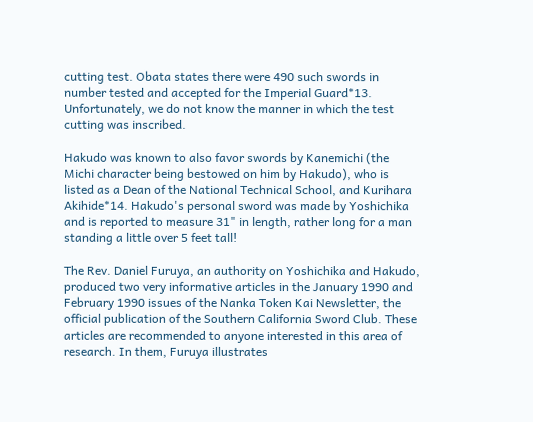cutting test. Obata states there were 490 such swords in number tested and accepted for the Imperial Guard*13. Unfortunately, we do not know the manner in which the test cutting was inscribed.

Hakudo was known to also favor swords by Kanemichi (the Michi character being bestowed on him by Hakudo), who is listed as a Dean of the National Technical School, and Kurihara Akihide*14. Hakudo's personal sword was made by Yoshichika and is reported to measure 31" in length, rather long for a man standing a little over 5 feet tall!

The Rev. Daniel Furuya, an authority on Yoshichika and Hakudo, produced two very informative articles in the January 1990 and February 1990 issues of the Nanka Token Kai Newsletter, the official publication of the Southern California Sword Club. These articles are recommended to anyone interested in this area of research. In them, Furuya illustrates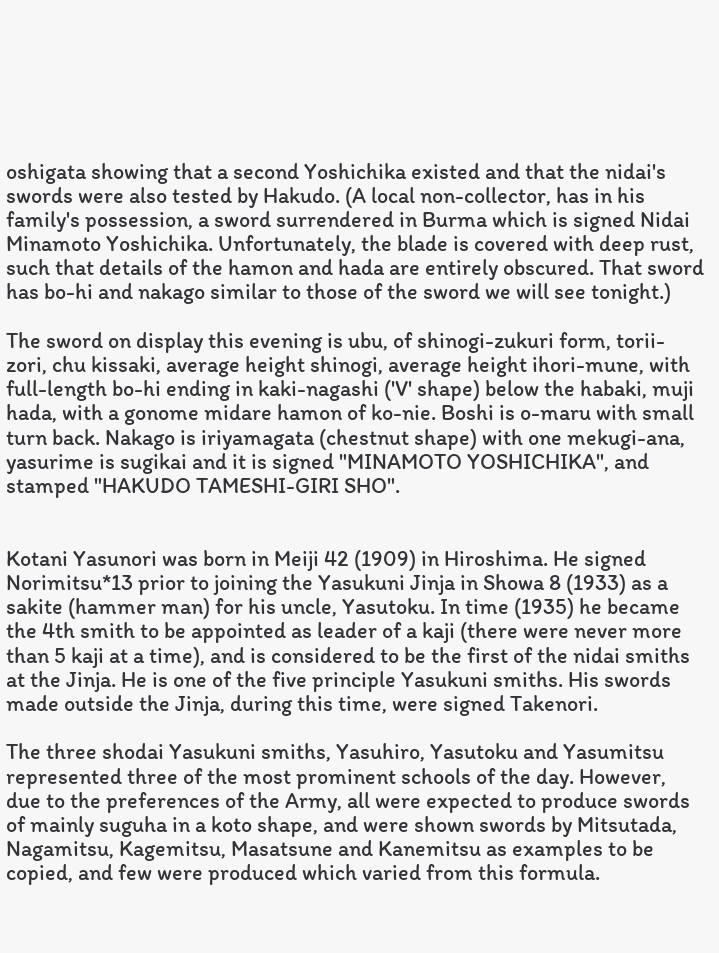oshigata showing that a second Yoshichika existed and that the nidai's swords were also tested by Hakudo. (A local non-collector, has in his family's possession, a sword surrendered in Burma which is signed Nidai Minamoto Yoshichika. Unfortunately, the blade is covered with deep rust, such that details of the hamon and hada are entirely obscured. That sword has bo-hi and nakago similar to those of the sword we will see tonight.)

The sword on display this evening is ubu, of shinogi-zukuri form, torii-zori, chu kissaki, average height shinogi, average height ihori-mune, with full-length bo-hi ending in kaki-nagashi ('V' shape) below the habaki, muji hada, with a gonome midare hamon of ko-nie. Boshi is o-maru with small turn back. Nakago is iriyamagata (chestnut shape) with one mekugi-ana, yasurime is sugikai and it is signed "MINAMOTO YOSHICHIKA", and stamped "HAKUDO TAMESHI-GIRI SHO".


Kotani Yasunori was born in Meiji 42 (1909) in Hiroshima. He signed Norimitsu*13 prior to joining the Yasukuni Jinja in Showa 8 (1933) as a sakite (hammer man) for his uncle, Yasutoku. In time (1935) he became the 4th smith to be appointed as leader of a kaji (there were never more than 5 kaji at a time), and is considered to be the first of the nidai smiths at the Jinja. He is one of the five principle Yasukuni smiths. His swords made outside the Jinja, during this time, were signed Takenori.

The three shodai Yasukuni smiths, Yasuhiro, Yasutoku and Yasumitsu represented three of the most prominent schools of the day. However, due to the preferences of the Army, all were expected to produce swords of mainly suguha in a koto shape, and were shown swords by Mitsutada, Nagamitsu, Kagemitsu, Masatsune and Kanemitsu as examples to be copied, and few were produced which varied from this formula.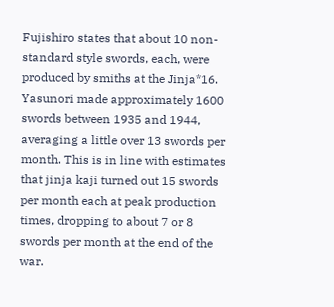Fujishiro states that about 10 non-standard style swords, each, were produced by smiths at the Jinja*16. Yasunori made approximately 1600 swords between 1935 and 1944, averaging a little over 13 swords per month. This is in line with estimates that jinja kaji turned out 15 swords per month each at peak production times, dropping to about 7 or 8 swords per month at the end of the war.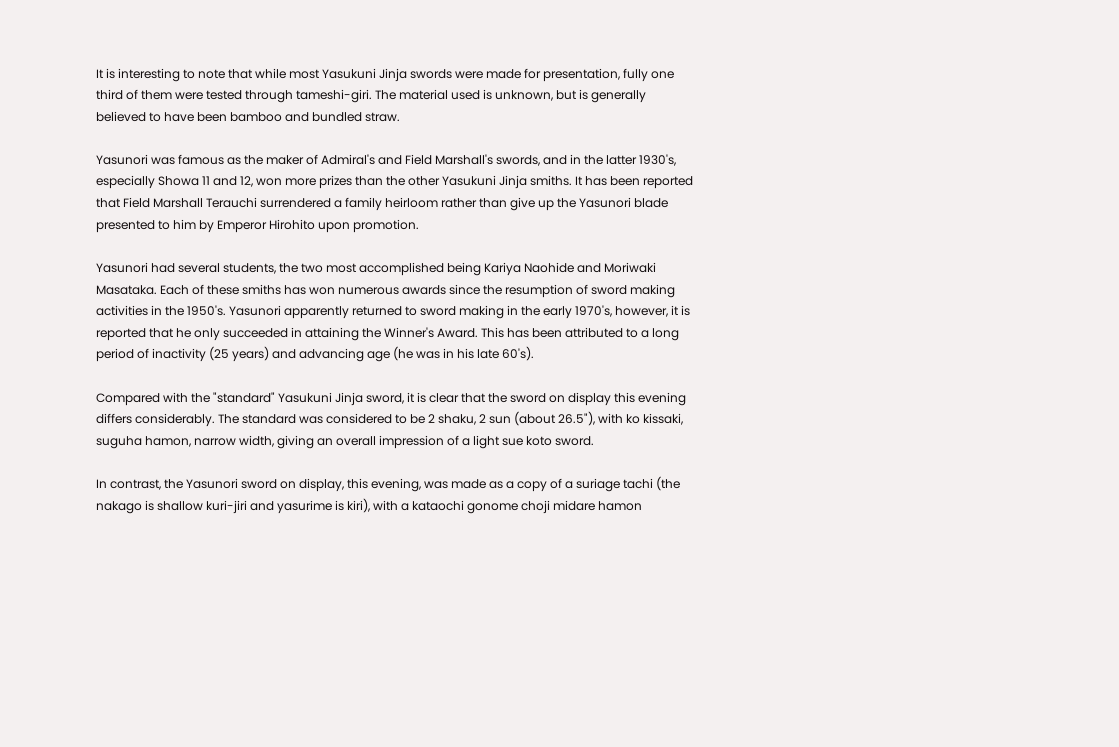It is interesting to note that while most Yasukuni Jinja swords were made for presentation, fully one third of them were tested through tameshi-giri. The material used is unknown, but is generally believed to have been bamboo and bundled straw.

Yasunori was famous as the maker of Admiral's and Field Marshall's swords, and in the latter 1930's, especially Showa 11 and 12, won more prizes than the other Yasukuni Jinja smiths. It has been reported that Field Marshall Terauchi surrendered a family heirloom rather than give up the Yasunori blade presented to him by Emperor Hirohito upon promotion.

Yasunori had several students, the two most accomplished being Kariya Naohide and Moriwaki Masataka. Each of these smiths has won numerous awards since the resumption of sword making activities in the 1950's. Yasunori apparently returned to sword making in the early 1970's, however, it is reported that he only succeeded in attaining the Winner's Award. This has been attributed to a long period of inactivity (25 years) and advancing age (he was in his late 60's).

Compared with the "standard" Yasukuni Jinja sword, it is clear that the sword on display this evening differs considerably. The standard was considered to be 2 shaku, 2 sun (about 26.5"), with ko kissaki, suguha hamon, narrow width, giving an overall impression of a light sue koto sword.

In contrast, the Yasunori sword on display, this evening, was made as a copy of a suriage tachi (the nakago is shallow kuri-jiri and yasurime is kiri), with a kataochi gonome choji midare hamon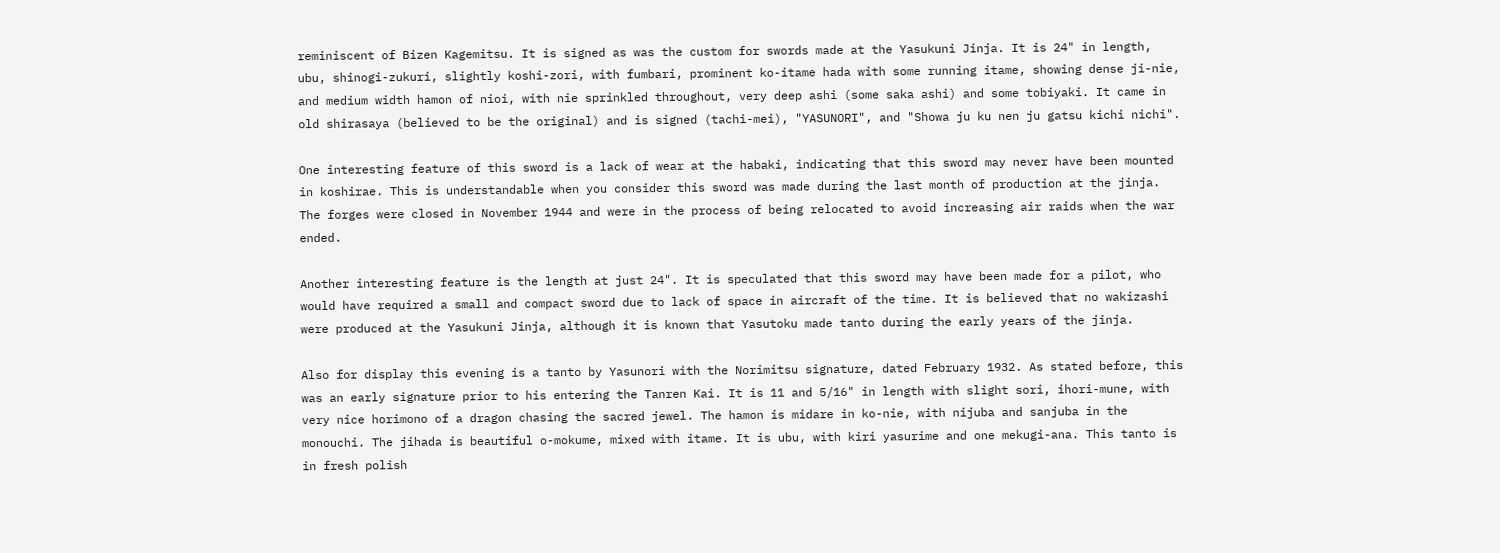reminiscent of Bizen Kagemitsu. It is signed as was the custom for swords made at the Yasukuni Jinja. It is 24" in length, ubu, shinogi-zukuri, slightly koshi-zori, with fumbari, prominent ko-itame hada with some running itame, showing dense ji-nie, and medium width hamon of nioi, with nie sprinkled throughout, very deep ashi (some saka ashi) and some tobiyaki. It came in old shirasaya (believed to be the original) and is signed (tachi-mei), "YASUNORI", and "Showa ju ku nen ju gatsu kichi nichi".

One interesting feature of this sword is a lack of wear at the habaki, indicating that this sword may never have been mounted in koshirae. This is understandable when you consider this sword was made during the last month of production at the jinja. The forges were closed in November 1944 and were in the process of being relocated to avoid increasing air raids when the war ended.

Another interesting feature is the length at just 24". It is speculated that this sword may have been made for a pilot, who would have required a small and compact sword due to lack of space in aircraft of the time. It is believed that no wakizashi were produced at the Yasukuni Jinja, although it is known that Yasutoku made tanto during the early years of the jinja.

Also for display this evening is a tanto by Yasunori with the Norimitsu signature, dated February 1932. As stated before, this was an early signature prior to his entering the Tanren Kai. It is 11 and 5/16" in length with slight sori, ihori-mune, with very nice horimono of a dragon chasing the sacred jewel. The hamon is midare in ko-nie, with nijuba and sanjuba in the monouchi. The jihada is beautiful o-mokume, mixed with itame. It is ubu, with kiri yasurime and one mekugi-ana. This tanto is in fresh polish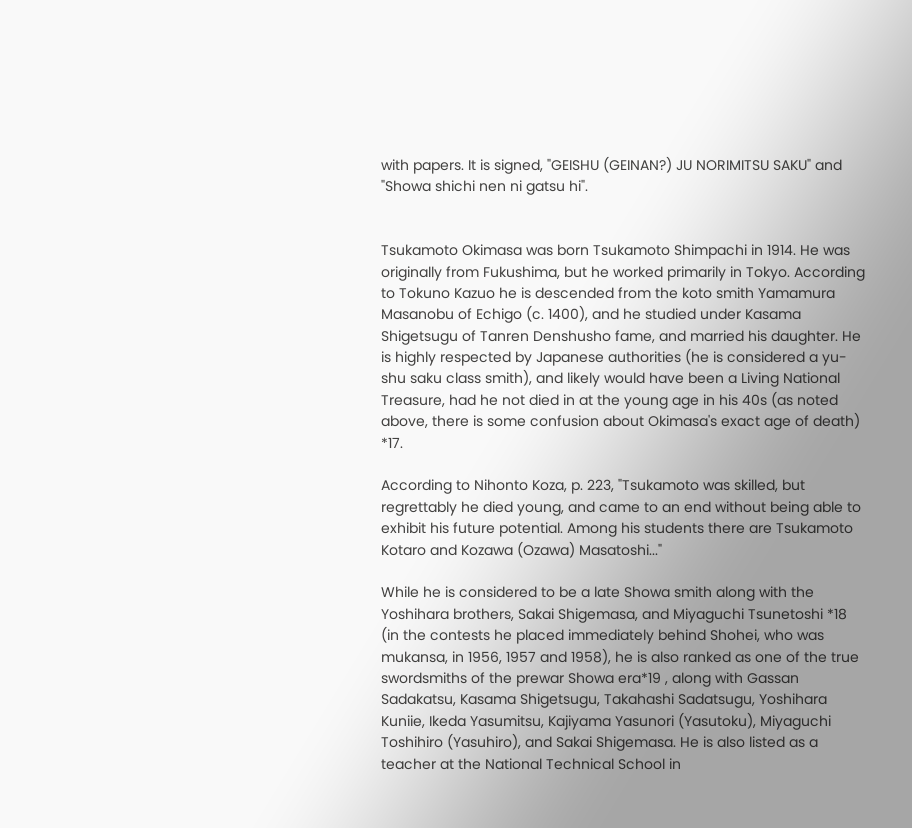with papers. It is signed, "GEISHU (GEINAN?) JU NORIMITSU SAKU" and "Showa shichi nen ni gatsu hi".


Tsukamoto Okimasa was born Tsukamoto Shimpachi in 1914. He was originally from Fukushima, but he worked primarily in Tokyo. According to Tokuno Kazuo he is descended from the koto smith Yamamura Masanobu of Echigo (c. 1400), and he studied under Kasama Shigetsugu of Tanren Denshusho fame, and married his daughter. He is highly respected by Japanese authorities (he is considered a yu-shu saku class smith), and likely would have been a Living National Treasure, had he not died in at the young age in his 40s (as noted above, there is some confusion about Okimasa's exact age of death) *17.

According to Nihonto Koza, p. 223, "Tsukamoto was skilled, but regrettably he died young, and came to an end without being able to exhibit his future potential. Among his students there are Tsukamoto Kotaro and Kozawa (Ozawa) Masatoshi..."

While he is considered to be a late Showa smith along with the Yoshihara brothers, Sakai Shigemasa, and Miyaguchi Tsunetoshi *18 (in the contests he placed immediately behind Shohei, who was mukansa, in 1956, 1957 and 1958), he is also ranked as one of the true swordsmiths of the prewar Showa era*19 , along with Gassan Sadakatsu, Kasama Shigetsugu, Takahashi Sadatsugu, Yoshihara Kuniie, Ikeda Yasumitsu, Kajiyama Yasunori (Yasutoku), Miyaguchi Toshihiro (Yasuhiro), and Sakai Shigemasa. He is also listed as a teacher at the National Technical School in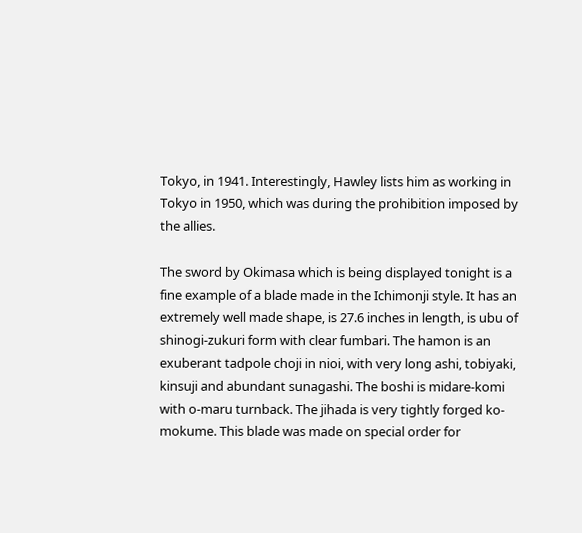Tokyo, in 1941. Interestingly, Hawley lists him as working in Tokyo in 1950, which was during the prohibition imposed by the allies.

The sword by Okimasa which is being displayed tonight is a fine example of a blade made in the Ichimonji style. It has an extremely well made shape, is 27.6 inches in length, is ubu of shinogi-zukuri form with clear fumbari. The hamon is an exuberant tadpole choji in nioi, with very long ashi, tobiyaki, kinsuji and abundant sunagashi. The boshi is midare-komi with o-maru turnback. The jihada is very tightly forged ko-mokume. This blade was made on special order for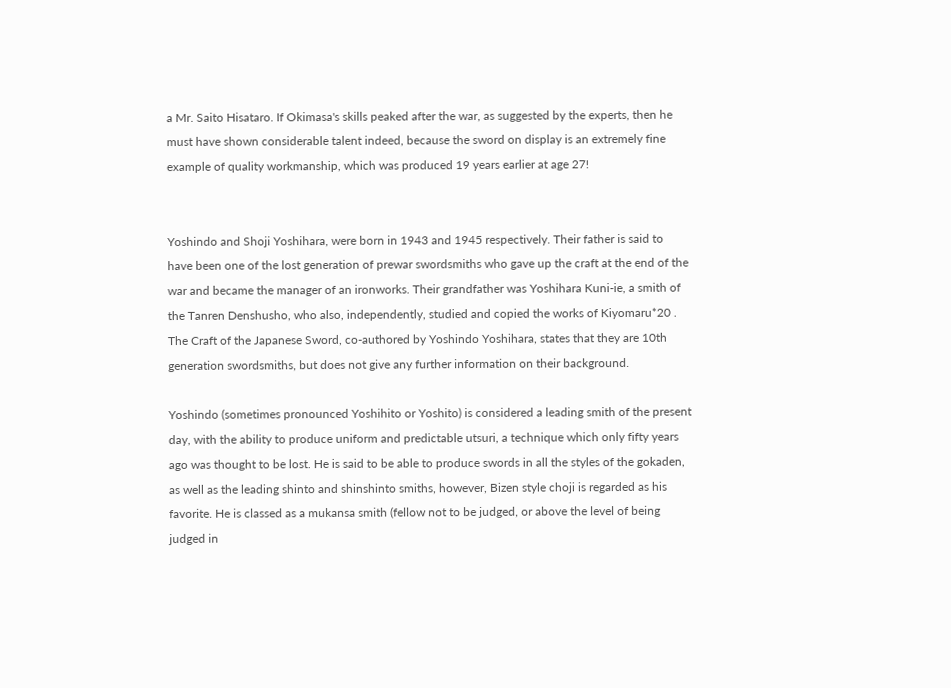a Mr. Saito Hisataro. If Okimasa's skills peaked after the war, as suggested by the experts, then he must have shown considerable talent indeed, because the sword on display is an extremely fine example of quality workmanship, which was produced 19 years earlier at age 27!


Yoshindo and Shoji Yoshihara, were born in 1943 and 1945 respectively. Their father is said to have been one of the lost generation of prewar swordsmiths who gave up the craft at the end of the war and became the manager of an ironworks. Their grandfather was Yoshihara Kuni-ie, a smith of the Tanren Denshusho, who also, independently, studied and copied the works of Kiyomaru*20 . The Craft of the Japanese Sword, co-authored by Yoshindo Yoshihara, states that they are 10th generation swordsmiths, but does not give any further information on their background.

Yoshindo (sometimes pronounced Yoshihito or Yoshito) is considered a leading smith of the present day, with the ability to produce uniform and predictable utsuri, a technique which only fifty years ago was thought to be lost. He is said to be able to produce swords in all the styles of the gokaden, as well as the leading shinto and shinshinto smiths, however, Bizen style choji is regarded as his favorite. He is classed as a mukansa smith (fellow not to be judged, or above the level of being judged in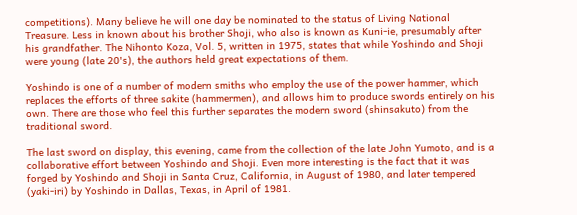competitions). Many believe he will one day be nominated to the status of Living National Treasure. Less in known about his brother Shoji, who also is known as Kuni-ie, presumably after his grandfather. The Nihonto Koza, Vol. 5, written in 1975, states that while Yoshindo and Shoji were young (late 20's), the authors held great expectations of them.

Yoshindo is one of a number of modern smiths who employ the use of the power hammer, which replaces the efforts of three sakite (hammermen), and allows him to produce swords entirely on his own. There are those who feel this further separates the modern sword (shinsakuto) from the traditional sword.

The last sword on display, this evening, came from the collection of the late John Yumoto, and is a collaborative effort between Yoshindo and Shoji. Even more interesting is the fact that it was forged by Yoshindo and Shoji in Santa Cruz, California, in August of 1980, and later tempered (yaki-iri) by Yoshindo in Dallas, Texas, in April of 1981.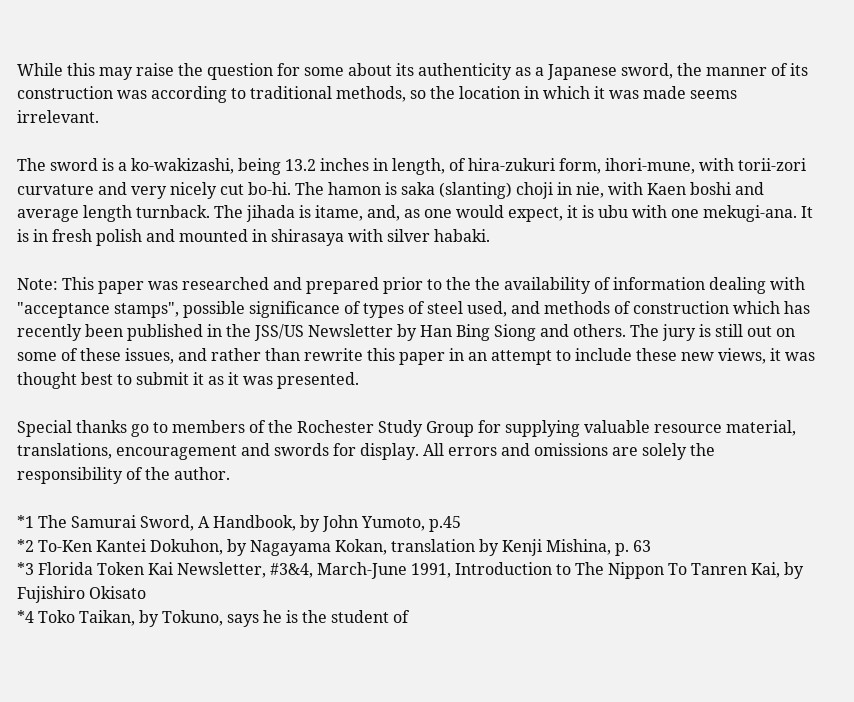While this may raise the question for some about its authenticity as a Japanese sword, the manner of its construction was according to traditional methods, so the location in which it was made seems irrelevant.

The sword is a ko-wakizashi, being 13.2 inches in length, of hira-zukuri form, ihori-mune, with torii-zori curvature and very nicely cut bo-hi. The hamon is saka (slanting) choji in nie, with Kaen boshi and average length turnback. The jihada is itame, and, as one would expect, it is ubu with one mekugi-ana. It is in fresh polish and mounted in shirasaya with silver habaki.

Note: This paper was researched and prepared prior to the the availability of information dealing with "acceptance stamps", possible significance of types of steel used, and methods of construction which has recently been published in the JSS/US Newsletter by Han Bing Siong and others. The jury is still out on some of these issues, and rather than rewrite this paper in an attempt to include these new views, it was thought best to submit it as it was presented.

Special thanks go to members of the Rochester Study Group for supplying valuable resource material, translations, encouragement and swords for display. All errors and omissions are solely the responsibility of the author.

*1 The Samurai Sword, A Handbook, by John Yumoto, p.45
*2 To-Ken Kantei Dokuhon, by Nagayama Kokan, translation by Kenji Mishina, p. 63
*3 Florida Token Kai Newsletter, #3&4, March-June 1991, Introduction to The Nippon To Tanren Kai, by Fujishiro Okisato
*4 Toko Taikan, by Tokuno, says he is the student of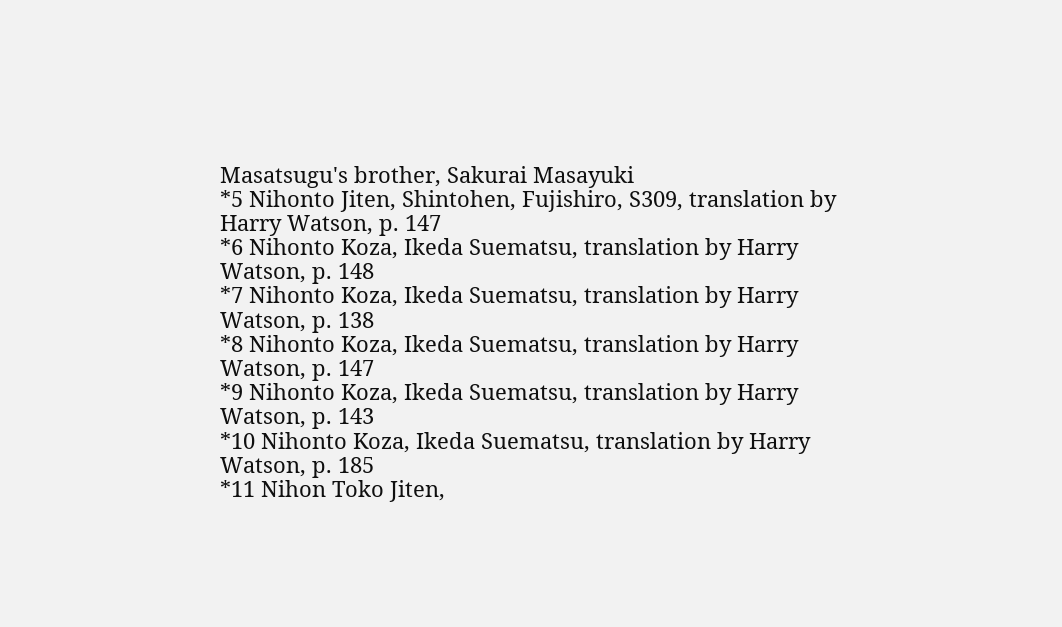Masatsugu's brother, Sakurai Masayuki
*5 Nihonto Jiten, Shintohen, Fujishiro, S309, translation by Harry Watson, p. 147
*6 Nihonto Koza, Ikeda Suematsu, translation by Harry Watson, p. 148
*7 Nihonto Koza, Ikeda Suematsu, translation by Harry Watson, p. 138
*8 Nihonto Koza, Ikeda Suematsu, translation by Harry Watson, p. 147
*9 Nihonto Koza, Ikeda Suematsu, translation by Harry Watson, p. 143
*10 Nihonto Koza, Ikeda Suematsu, translation by Harry Watson, p. 185
*11 Nihon Toko Jiten,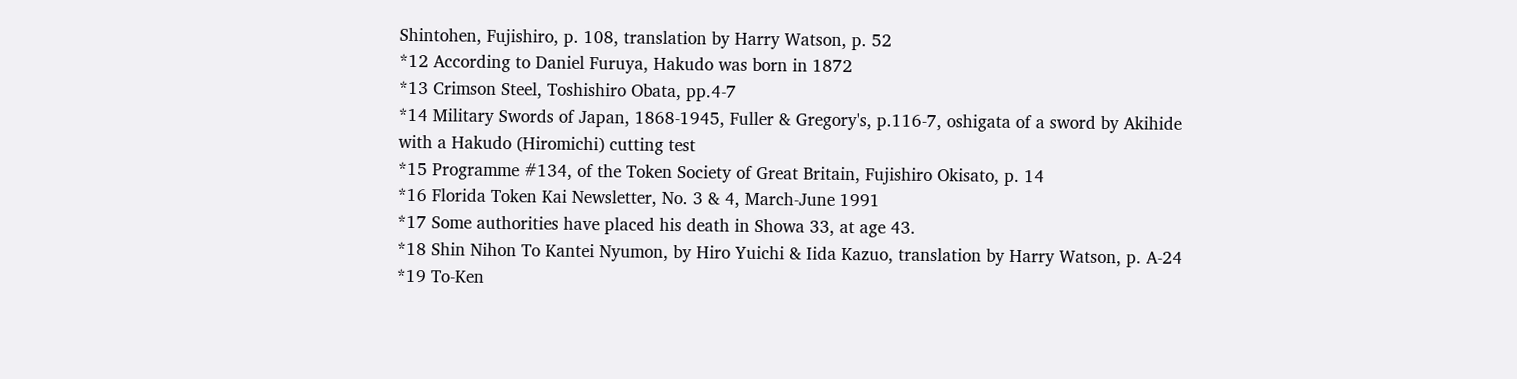Shintohen, Fujishiro, p. 108, translation by Harry Watson, p. 52
*12 According to Daniel Furuya, Hakudo was born in 1872
*13 Crimson Steel, Toshishiro Obata, pp.4-7
*14 Military Swords of Japan, 1868-1945, Fuller & Gregory's, p.116-7, oshigata of a sword by Akihide with a Hakudo (Hiromichi) cutting test
*15 Programme #134, of the Token Society of Great Britain, Fujishiro Okisato, p. 14
*16 Florida Token Kai Newsletter, No. 3 & 4, March-June 1991
*17 Some authorities have placed his death in Showa 33, at age 43.
*18 Shin Nihon To Kantei Nyumon, by Hiro Yuichi & Iida Kazuo, translation by Harry Watson, p. A-24
*19 To-Ken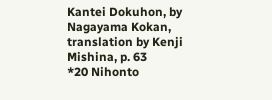Kantei Dokuhon, by Nagayama Kokan, translation by Kenji Mishina, p. 63
*20 Nihonto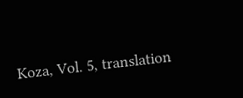Koza, Vol. 5, translation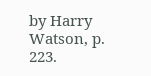by Harry Watson, p. 223.